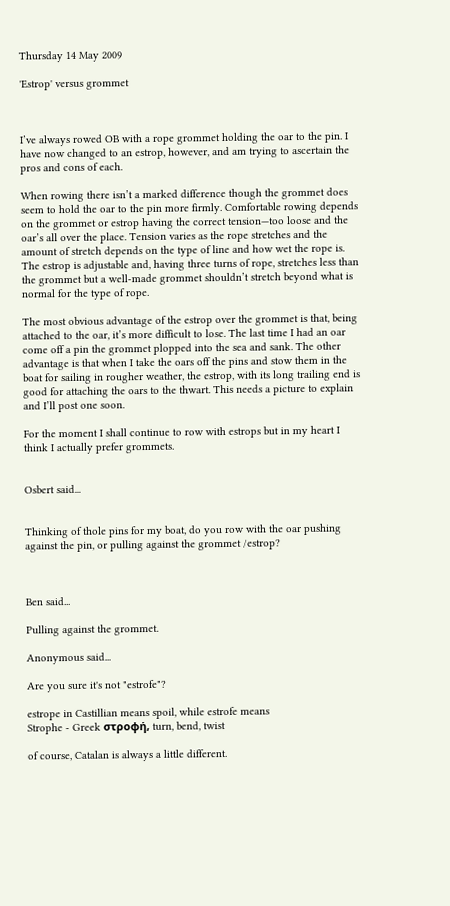Thursday 14 May 2009

'Estrop' versus grommet



I’ve always rowed OB with a rope grommet holding the oar to the pin. I have now changed to an estrop, however, and am trying to ascertain the pros and cons of each.

When rowing there isn’t a marked difference though the grommet does seem to hold the oar to the pin more firmly. Comfortable rowing depends on the grommet or estrop having the correct tension—too loose and the oar’s all over the place. Tension varies as the rope stretches and the amount of stretch depends on the type of line and how wet the rope is. The estrop is adjustable and, having three turns of rope, stretches less than the grommet but a well-made grommet shouldn’t stretch beyond what is normal for the type of rope.

The most obvious advantage of the estrop over the grommet is that, being attached to the oar, it’s more difficult to lose. The last time I had an oar come off a pin the grommet plopped into the sea and sank. The other advantage is that when I take the oars off the pins and stow them in the boat for sailing in rougher weather, the estrop, with its long trailing end is good for attaching the oars to the thwart. This needs a picture to explain and I’ll post one soon.

For the moment I shall continue to row with estrops but in my heart I think I actually prefer grommets.


Osbert said...


Thinking of thole pins for my boat, do you row with the oar pushing against the pin, or pulling against the grommet /estrop?



Ben said...

Pulling against the grommet.

Anonymous said...

Are you sure it's not "estrofe"?

estrope in Castillian means spoil, while estrofe means
Strophe - Greek στροφή, turn, bend, twist

of course, Catalan is always a little different.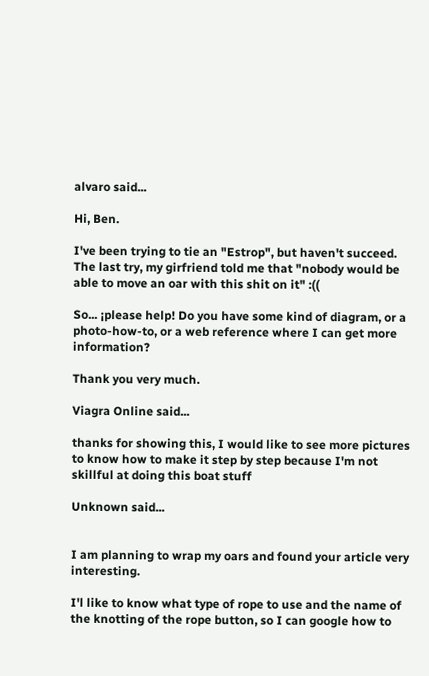alvaro said...

Hi, Ben.

I've been trying to tie an "Estrop", but haven't succeed. The last try, my girfriend told me that "nobody would be able to move an oar with this shit on it" :((

So... ¡please help! Do you have some kind of diagram, or a photo-how-to, or a web reference where I can get more information?

Thank you very much.

Viagra Online said...

thanks for showing this, I would like to see more pictures to know how to make it step by step because I'm not skillful at doing this boat stuff

Unknown said...


I am planning to wrap my oars and found your article very interesting.

I'l like to know what type of rope to use and the name of the knotting of the rope button, so I can google how to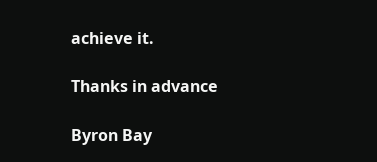achieve it.

Thanks in advance

Byron Bay